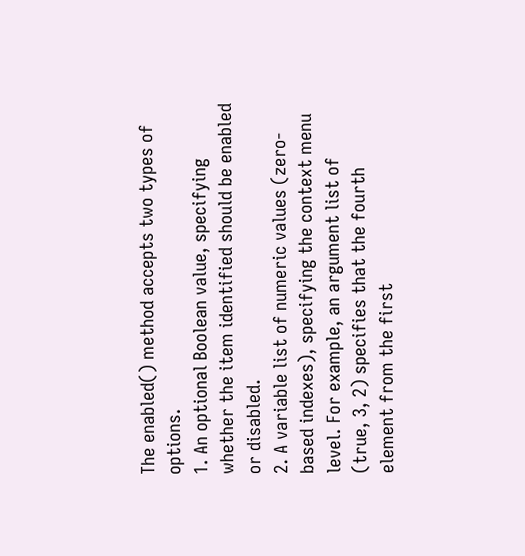The enabled() method accepts two types of options.
1. An optional Boolean value, specifying whether the item identified should be enabled or disabled.
2. A variable list of numeric values (zero-based indexes), specifying the context menu level. For example, an argument list of (true, 3, 2) specifies that the fourth element from the first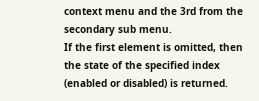context menu and the 3rd from the secondary sub menu.
If the first element is omitted, then the state of the specified index (enabled or disabled) is returned.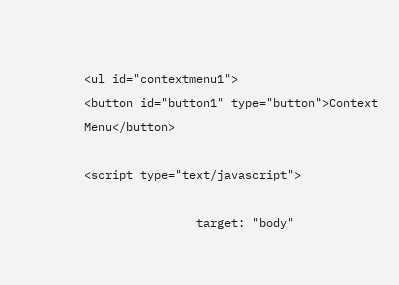<ul id="contextmenu1">
<button id="button1" type="button">Context Menu</button>

<script type="text/javascript">

                target: "body"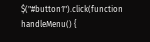$("#button1").click(function handleMenu() {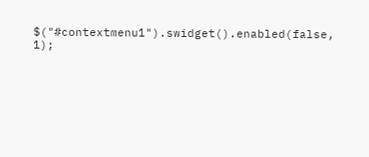$("#contextmenu1").swidget().enabled(false, 1);